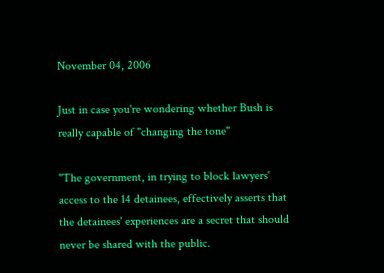November 04, 2006

Just in case you're wondering whether Bush is really capable of "changing the tone"

"The government, in trying to block lawyers' access to the 14 detainees, effectively asserts that the detainees' experiences are a secret that should never be shared with the public.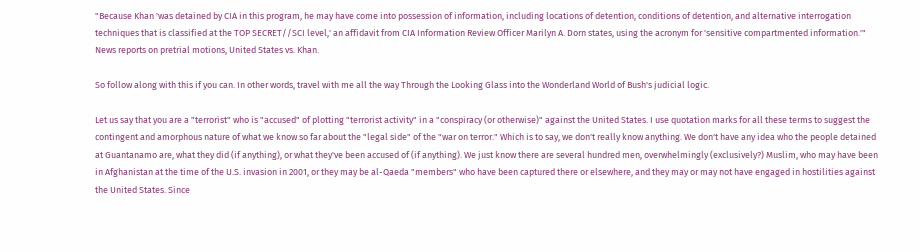"Because Khan 'was detained by CIA in this program, he may have come into possession of information, including locations of detention, conditions of detention, and alternative interrogation techniques that is classified at the TOP SECRET//SCI level,' an affidavit from CIA Information Review Officer Marilyn A. Dorn states, using the acronym for 'sensitive compartmented information.'" News reports on pretrial motions, United States vs. Khan.

So follow along with this if you can. In other words, travel with me all the way Through the Looking Glass into the Wonderland World of Bush's judicial logic.

Let us say that you are a "terrorist" who is "accused" of plotting "terrorist activity" in a "conspiracy (or otherwise)" against the United States. I use quotation marks for all these terms to suggest the contingent and amorphous nature of what we know so far about the "legal side" of the "war on terror." Which is to say, we don't really know anything. We don't have any idea who the people detained at Guantanamo are, what they did (if anything), or what they've been accused of (if anything). We just know there are several hundred men, overwhelmingly (exclusively?) Muslim, who may have been in Afghanistan at the time of the U.S. invasion in 2001, or they may be al-Qaeda "members" who have been captured there or elsewhere, and they may or may not have engaged in hostilities against the United States. Since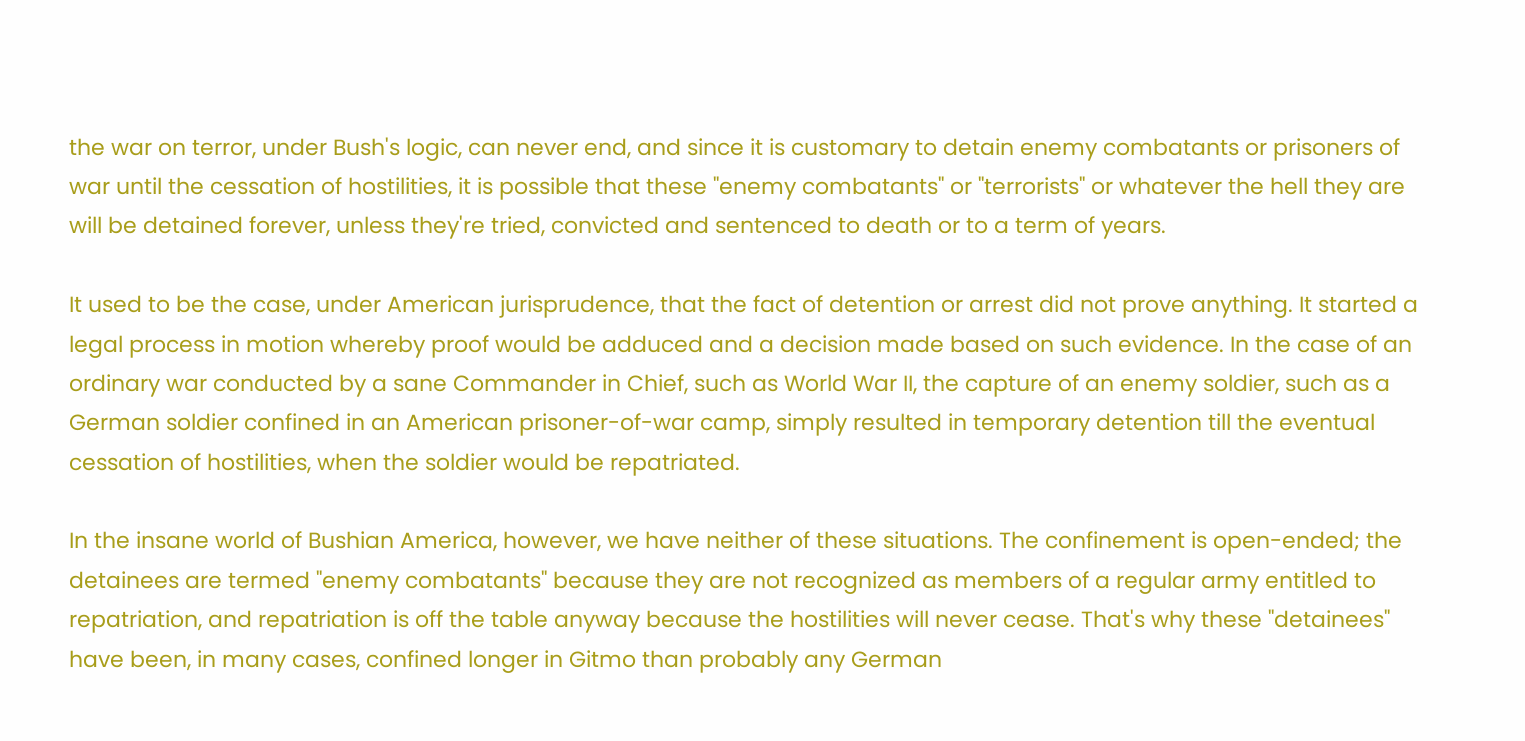the war on terror, under Bush's logic, can never end, and since it is customary to detain enemy combatants or prisoners of war until the cessation of hostilities, it is possible that these "enemy combatants" or "terrorists" or whatever the hell they are will be detained forever, unless they're tried, convicted and sentenced to death or to a term of years.

It used to be the case, under American jurisprudence, that the fact of detention or arrest did not prove anything. It started a legal process in motion whereby proof would be adduced and a decision made based on such evidence. In the case of an ordinary war conducted by a sane Commander in Chief, such as World War II, the capture of an enemy soldier, such as a German soldier confined in an American prisoner-of-war camp, simply resulted in temporary detention till the eventual cessation of hostilities, when the soldier would be repatriated.

In the insane world of Bushian America, however, we have neither of these situations. The confinement is open-ended; the detainees are termed "enemy combatants" because they are not recognized as members of a regular army entitled to repatriation, and repatriation is off the table anyway because the hostilities will never cease. That's why these "detainees" have been, in many cases, confined longer in Gitmo than probably any German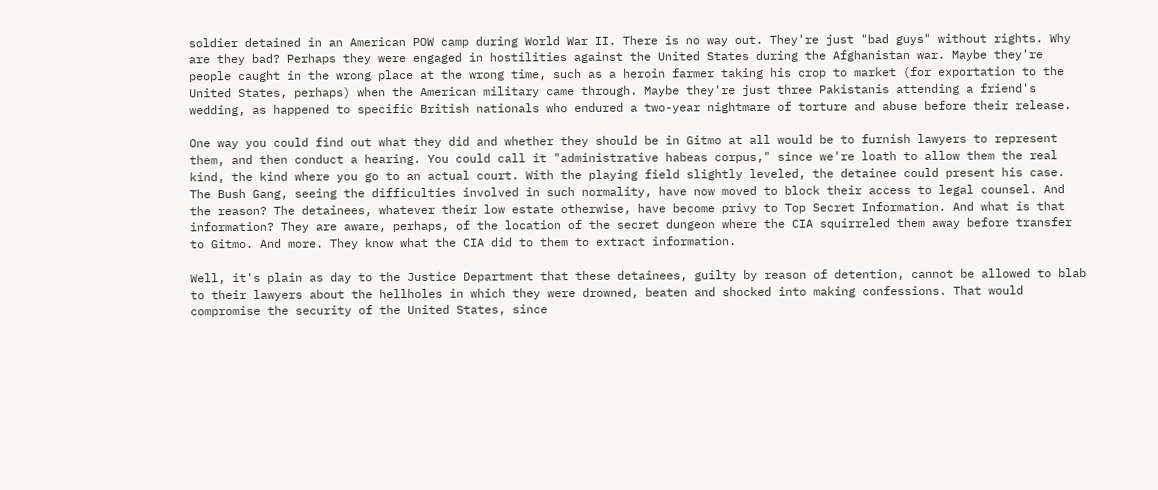soldier detained in an American POW camp during World War II. There is no way out. They're just "bad guys" without rights. Why are they bad? Perhaps they were engaged in hostilities against the United States during the Afghanistan war. Maybe they're people caught in the wrong place at the wrong time, such as a heroin farmer taking his crop to market (for exportation to the United States, perhaps) when the American military came through. Maybe they're just three Pakistanis attending a friend's wedding, as happened to specific British nationals who endured a two-year nightmare of torture and abuse before their release.

One way you could find out what they did and whether they should be in Gitmo at all would be to furnish lawyers to represent them, and then conduct a hearing. You could call it "administrative habeas corpus," since we're loath to allow them the real kind, the kind where you go to an actual court. With the playing field slightly leveled, the detainee could present his case. The Bush Gang, seeing the difficulties involved in such normality, have now moved to block their access to legal counsel. And the reason? The detainees, whatever their low estate otherwise, have become privy to Top Secret Information. And what is that information? They are aware, perhaps, of the location of the secret dungeon where the CIA squirreled them away before transfer to Gitmo. And more. They know what the CIA did to them to extract information.

Well, it's plain as day to the Justice Department that these detainees, guilty by reason of detention, cannot be allowed to blab to their lawyers about the hellholes in which they were drowned, beaten and shocked into making confessions. That would compromise the security of the United States, since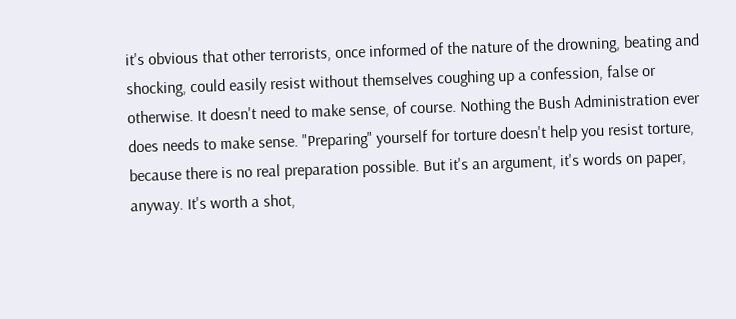it's obvious that other terrorists, once informed of the nature of the drowning, beating and shocking, could easily resist without themselves coughing up a confession, false or otherwise. It doesn't need to make sense, of course. Nothing the Bush Administration ever does needs to make sense. "Preparing" yourself for torture doesn't help you resist torture, because there is no real preparation possible. But it's an argument, it's words on paper, anyway. It's worth a shot,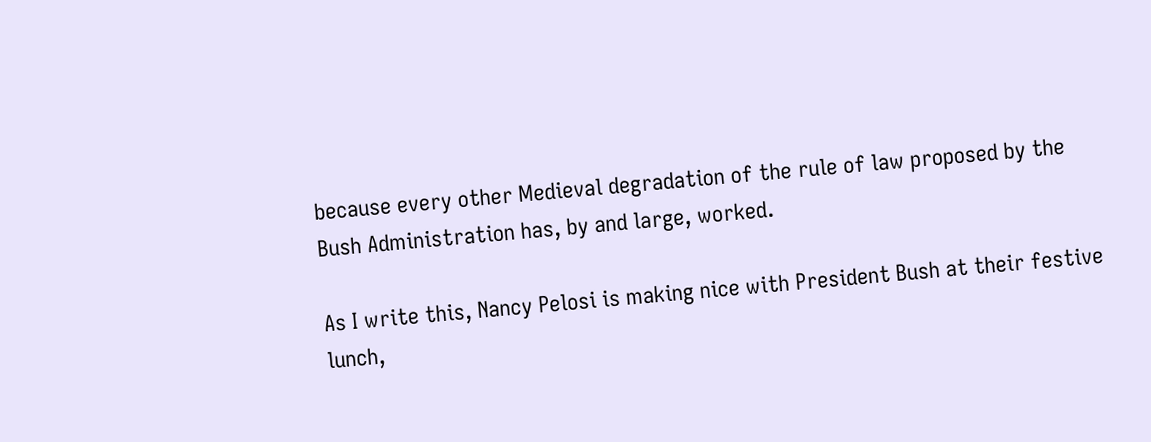because every other Medieval degradation of the rule of law proposed by the Bush Administration has, by and large, worked.

As I write this, Nancy Pelosi is making nice with President Bush at their festive lunch,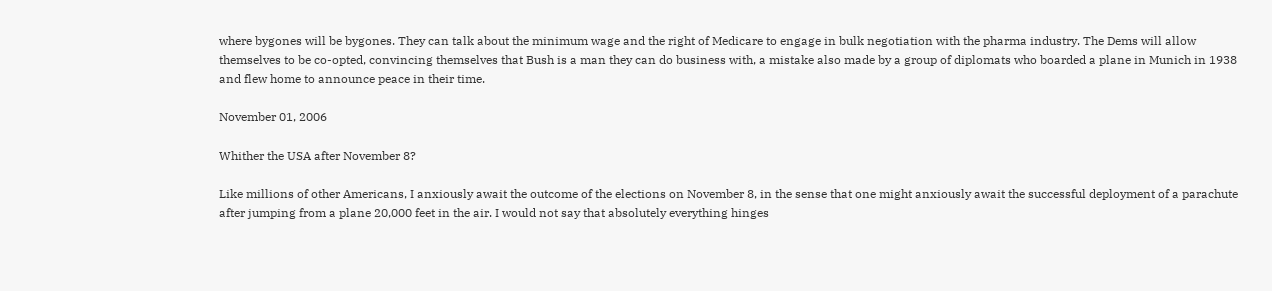where bygones will be bygones. They can talk about the minimum wage and the right of Medicare to engage in bulk negotiation with the pharma industry. The Dems will allow themselves to be co-opted, convincing themselves that Bush is a man they can do business with, a mistake also made by a group of diplomats who boarded a plane in Munich in 1938 and flew home to announce peace in their time.

November 01, 2006

Whither the USA after November 8?

Like millions of other Americans, I anxiously await the outcome of the elections on November 8, in the sense that one might anxiously await the successful deployment of a parachute after jumping from a plane 20,000 feet in the air. I would not say that absolutely everything hinges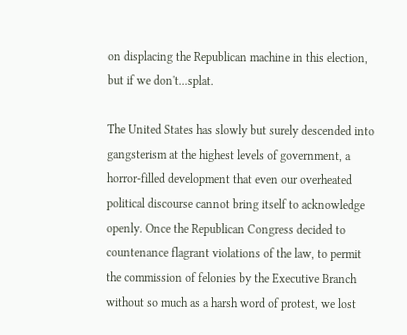on displacing the Republican machine in this election, but if we don't...splat.

The United States has slowly but surely descended into gangsterism at the highest levels of government, a horror-filled development that even our overheated political discourse cannot bring itself to acknowledge openly. Once the Republican Congress decided to countenance flagrant violations of the law, to permit the commission of felonies by the Executive Branch without so much as a harsh word of protest, we lost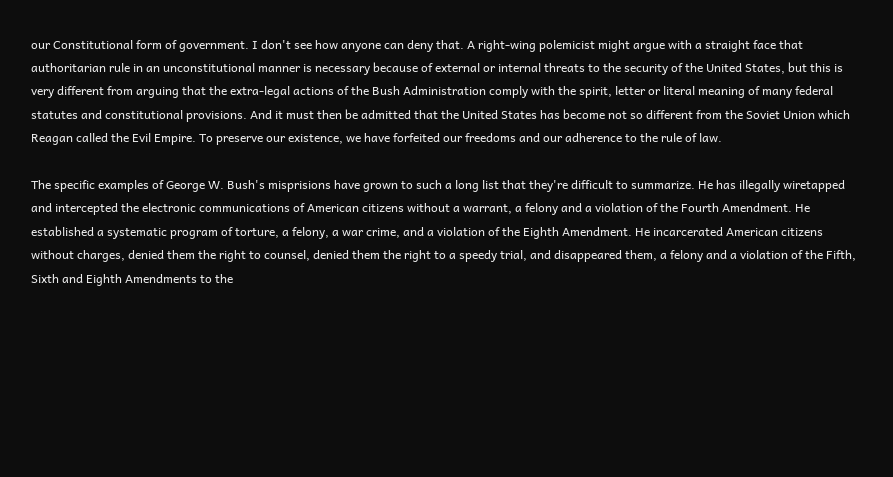our Constitutional form of government. I don't see how anyone can deny that. A right-wing polemicist might argue with a straight face that authoritarian rule in an unconstitutional manner is necessary because of external or internal threats to the security of the United States, but this is very different from arguing that the extra-legal actions of the Bush Administration comply with the spirit, letter or literal meaning of many federal statutes and constitutional provisions. And it must then be admitted that the United States has become not so different from the Soviet Union which Reagan called the Evil Empire. To preserve our existence, we have forfeited our freedoms and our adherence to the rule of law.

The specific examples of George W. Bush's misprisions have grown to such a long list that they're difficult to summarize. He has illegally wiretapped and intercepted the electronic communications of American citizens without a warrant, a felony and a violation of the Fourth Amendment. He established a systematic program of torture, a felony, a war crime, and a violation of the Eighth Amendment. He incarcerated American citizens without charges, denied them the right to counsel, denied them the right to a speedy trial, and disappeared them, a felony and a violation of the Fifth, Sixth and Eighth Amendments to the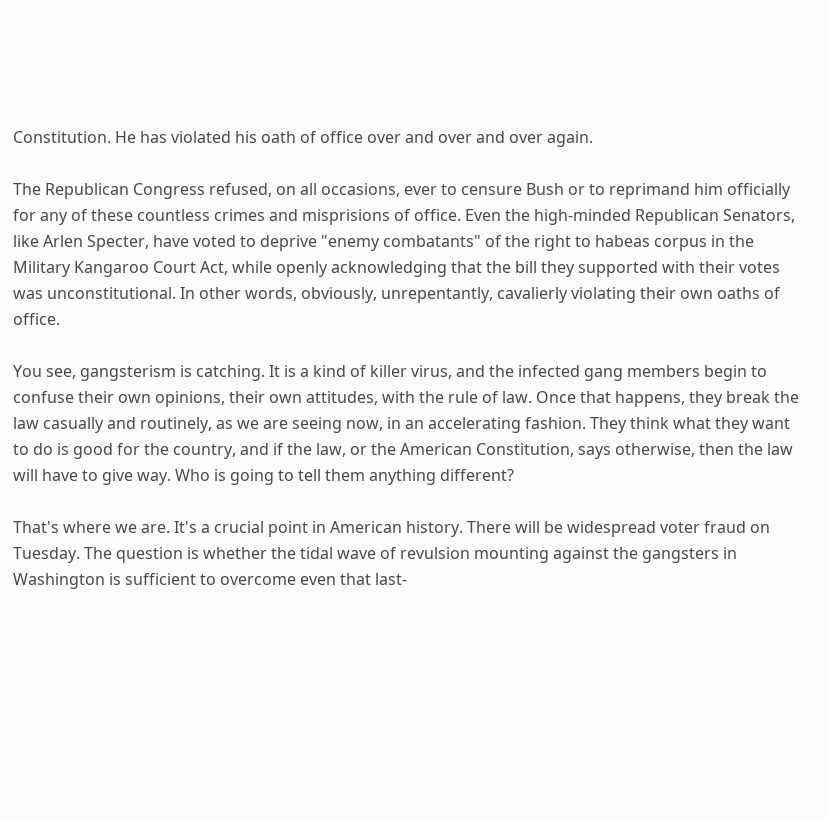Constitution. He has violated his oath of office over and over and over again.

The Republican Congress refused, on all occasions, ever to censure Bush or to reprimand him officially for any of these countless crimes and misprisions of office. Even the high-minded Republican Senators, like Arlen Specter, have voted to deprive "enemy combatants" of the right to habeas corpus in the Military Kangaroo Court Act, while openly acknowledging that the bill they supported with their votes was unconstitutional. In other words, obviously, unrepentantly, cavalierly violating their own oaths of office.

You see, gangsterism is catching. It is a kind of killer virus, and the infected gang members begin to confuse their own opinions, their own attitudes, with the rule of law. Once that happens, they break the law casually and routinely, as we are seeing now, in an accelerating fashion. They think what they want to do is good for the country, and if the law, or the American Constitution, says otherwise, then the law will have to give way. Who is going to tell them anything different?

That's where we are. It's a crucial point in American history. There will be widespread voter fraud on Tuesday. The question is whether the tidal wave of revulsion mounting against the gangsters in Washington is sufficient to overcome even that last-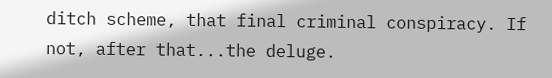ditch scheme, that final criminal conspiracy. If not, after that...the deluge.